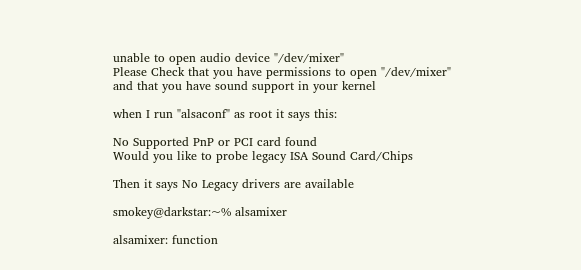unable to open audio device "/dev/mixer"
Please Check that you have permissions to open "/dev/mixer"
and that you have sound support in your kernel

when I run "alsaconf" as root it says this:

No Supported PnP or PCI card found
Would you like to probe legacy ISA Sound Card/Chips

Then it says No Legacy drivers are available

smokey@darkstar:~% alsamixer

alsamixer: function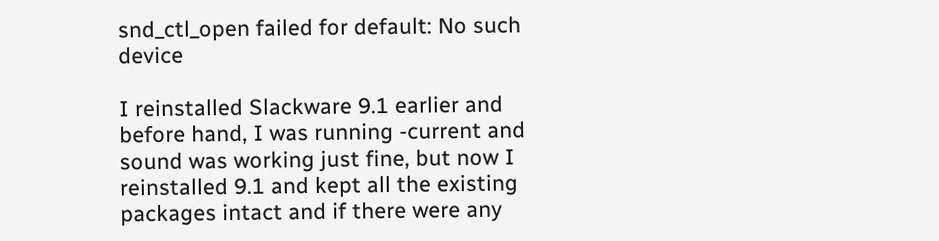snd_ctl_open failed for default: No such device

I reinstalled Slackware 9.1 earlier and before hand, I was running -current and sound was working just fine, but now I reinstalled 9.1 and kept all the existing packages intact and if there were any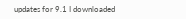updates for 9.1 I downloaded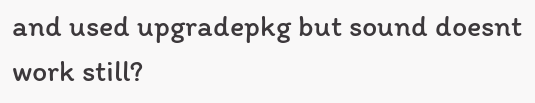and used upgradepkg but sound doesnt work still?